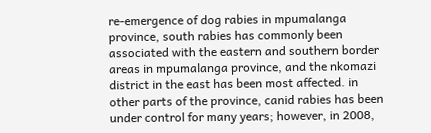re-emergence of dog rabies in mpumalanga province, south rabies has commonly been associated with the eastern and southern border areas in mpumalanga province, and the nkomazi district in the east has been most affected. in other parts of the province, canid rabies has been under control for many years; however, in 2008,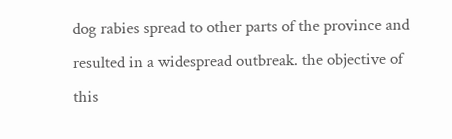dog rabies spread to other parts of the province and resulted in a widespread outbreak. the objective of this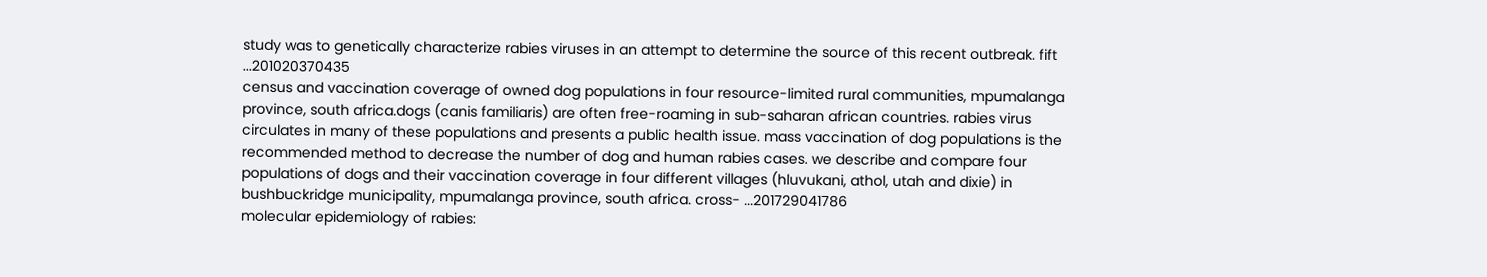study was to genetically characterize rabies viruses in an attempt to determine the source of this recent outbreak. fift ...201020370435
census and vaccination coverage of owned dog populations in four resource-limited rural communities, mpumalanga province, south africa.dogs (canis familiaris) are often free-roaming in sub-saharan african countries. rabies virus circulates in many of these populations and presents a public health issue. mass vaccination of dog populations is the recommended method to decrease the number of dog and human rabies cases. we describe and compare four populations of dogs and their vaccination coverage in four different villages (hluvukani, athol, utah and dixie) in bushbuckridge municipality, mpumalanga province, south africa. cross- ...201729041786
molecular epidemiology of rabies: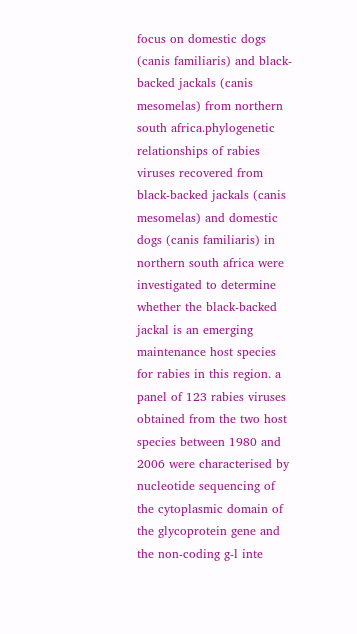focus on domestic dogs (canis familiaris) and black-backed jackals (canis mesomelas) from northern south africa.phylogenetic relationships of rabies viruses recovered from black-backed jackals (canis mesomelas) and domestic dogs (canis familiaris) in northern south africa were investigated to determine whether the black-backed jackal is an emerging maintenance host species for rabies in this region. a panel of 123 rabies viruses obtained from the two host species between 1980 and 2006 were characterised by nucleotide sequencing of the cytoplasmic domain of the glycoprotein gene and the non-coding g-l inte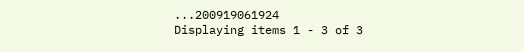...200919061924
Displaying items 1 - 3 of 3